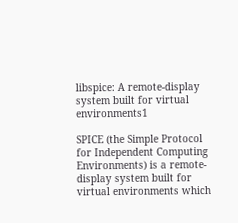libspice: A remote-display system built for virtual environments1

SPICE (the Simple Protocol for Independent Computing Environments) is a remote-display system built for virtual environments which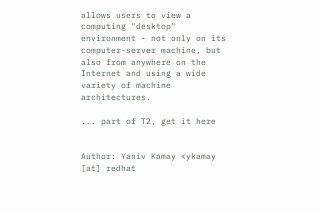allows users to view a computing "desktop" environment - not only on its computer-server machine, but also from anywhere on the Internet and using a wide variety of machine architectures.

... part of T2, get it here


Author: Yaniv Kamay <ykamay [at] redhat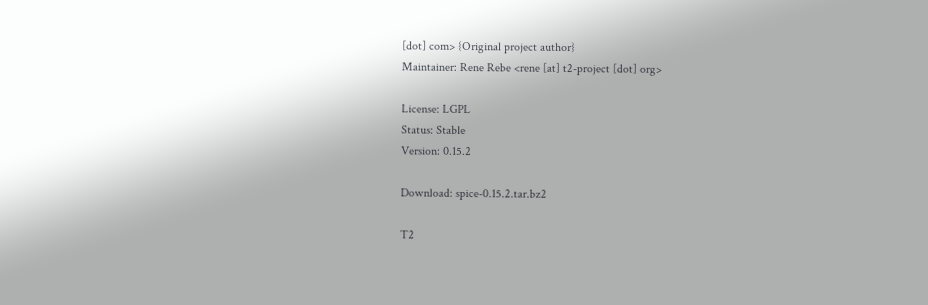[dot] com> {Original project author}
Maintainer: Rene Rebe <rene [at] t2-project [dot] org>

License: LGPL
Status: Stable
Version: 0.15.2

Download: spice-0.15.2.tar.bz2

T2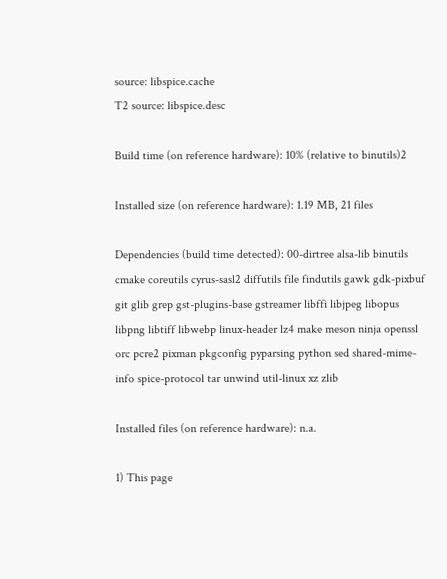source: libspice.cache
T2 source: libspice.desc

Build time (on reference hardware): 10% (relative to binutils)2

Installed size (on reference hardware): 1.19 MB, 21 files

Dependencies (build time detected): 00-dirtree alsa-lib binutils cmake coreutils cyrus-sasl2 diffutils file findutils gawk gdk-pixbuf git glib grep gst-plugins-base gstreamer libffi libjpeg libopus libpng libtiff libwebp linux-header lz4 make meson ninja openssl orc pcre2 pixman pkgconfig pyparsing python sed shared-mime-info spice-protocol tar unwind util-linux xz zlib

Installed files (on reference hardware): n.a.

1) This page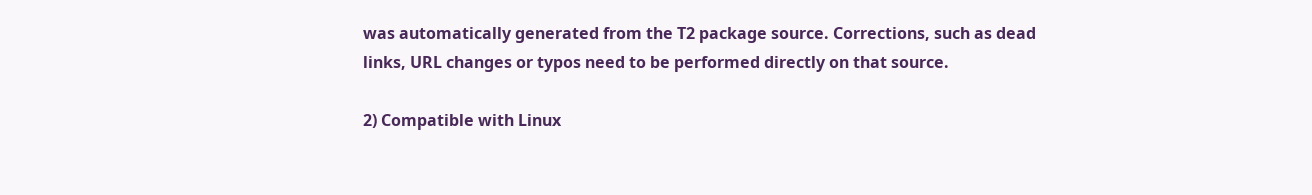was automatically generated from the T2 package source. Corrections, such as dead links, URL changes or typos need to be performed directly on that source.

2) Compatible with Linux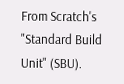From Scratch's "Standard Build Unit" (SBU).